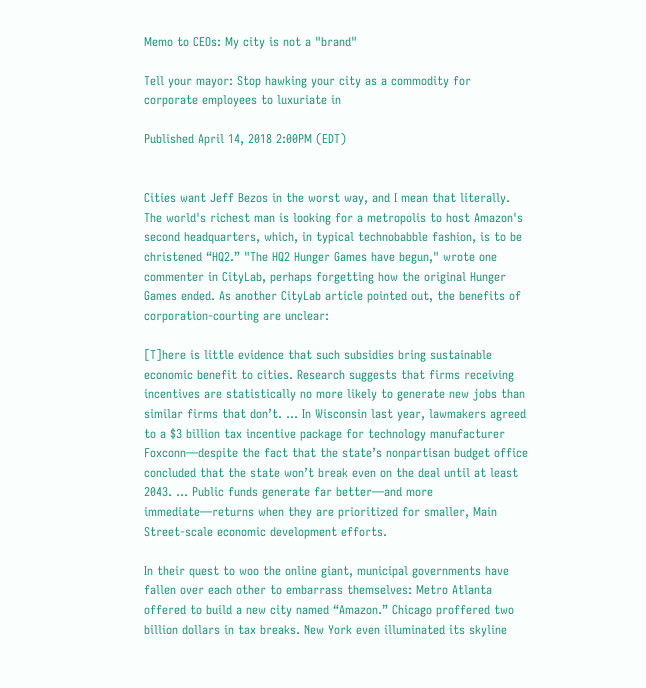Memo to CEOs: My city is not a "brand"

Tell your mayor: Stop hawking your city as a commodity for corporate employees to luxuriate in

Published April 14, 2018 2:00PM (EDT)


Cities want Jeff Bezos in the worst way, and I mean that literally. The world's richest man is looking for a metropolis to host Amazon's second headquarters, which, in typical technobabble fashion, is to be christened “HQ2.” "The HQ2 Hunger Games have begun," wrote one commenter in CityLab, perhaps forgetting how the original Hunger Games ended. As another CityLab article pointed out, the benefits of corporation-courting are unclear:

[T]here is little evidence that such subsidies bring sustainable economic benefit to cities. Research suggests that firms receiving incentives are statistically no more likely to generate new jobs than similar firms that don’t. … In Wisconsin last year, lawmakers agreed to a $3 billion tax incentive package for technology manufacturer Foxconn—despite the fact that the state’s nonpartisan budget office concluded that the state won’t break even on the deal until at least 2043. ... Public funds generate far better—and more immediate—returns when they are prioritized for smaller, Main Street-scale economic development efforts.

In their quest to woo the online giant, municipal governments have fallen over each other to embarrass themselves: Metro Atlanta offered to build a new city named “Amazon.” Chicago proffered two billion dollars in tax breaks. New York even illuminated its skyline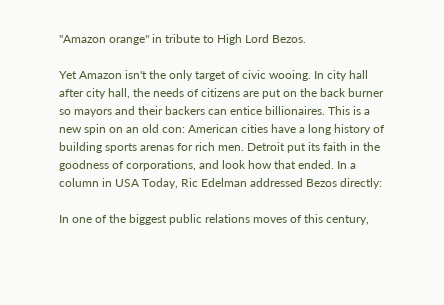"Amazon orange" in tribute to High Lord Bezos.

Yet Amazon isn't the only target of civic wooing. In city hall after city hall, the needs of citizens are put on the back burner so mayors and their backers can entice billionaires. This is a new spin on an old con: American cities have a long history of building sports arenas for rich men. Detroit put its faith in the goodness of corporations, and look how that ended. In a column in USA Today, Ric Edelman addressed Bezos directly:

In one of the biggest public relations moves of this century,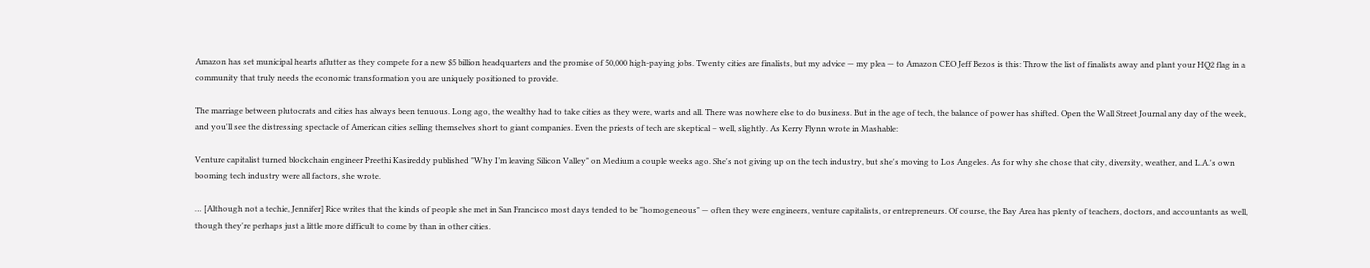Amazon has set municipal hearts aflutter as they compete for a new $5 billion headquarters and the promise of 50,000 high-paying jobs. Twenty cities are finalists, but my advice — my plea — to Amazon CEO Jeff Bezos is this: Throw the list of finalists away and plant your HQ2 flag in a community that truly needs the economic transformation you are uniquely positioned to provide.

The marriage between plutocrats and cities has always been tenuous. Long ago, the wealthy had to take cities as they were, warts and all. There was nowhere else to do business. But in the age of tech, the balance of power has shifted. Open the Wall Street Journal any day of the week, and you'll see the distressing spectacle of American cities selling themselves short to giant companies. Even the priests of tech are skeptical – well, slightly. As Kerry Flynn wrote in Mashable:

Venture capitalist turned blockchain engineer Preethi Kasireddy published "Why I’m leaving Silicon Valley" on Medium a couple weeks ago. She's not giving up on the tech industry, but she's moving to Los Angeles. As for why she chose that city, diversity, weather, and L.A.'s own booming tech industry were all factors, she wrote.

… [Although not a techie, Jennifer] Rice writes that the kinds of people she met in San Francisco most days tended to be "homogeneous" — often they were engineers, venture capitalists, or entrepreneurs. Of course, the Bay Area has plenty of teachers, doctors, and accountants as well, though they're perhaps just a little more difficult to come by than in other cities.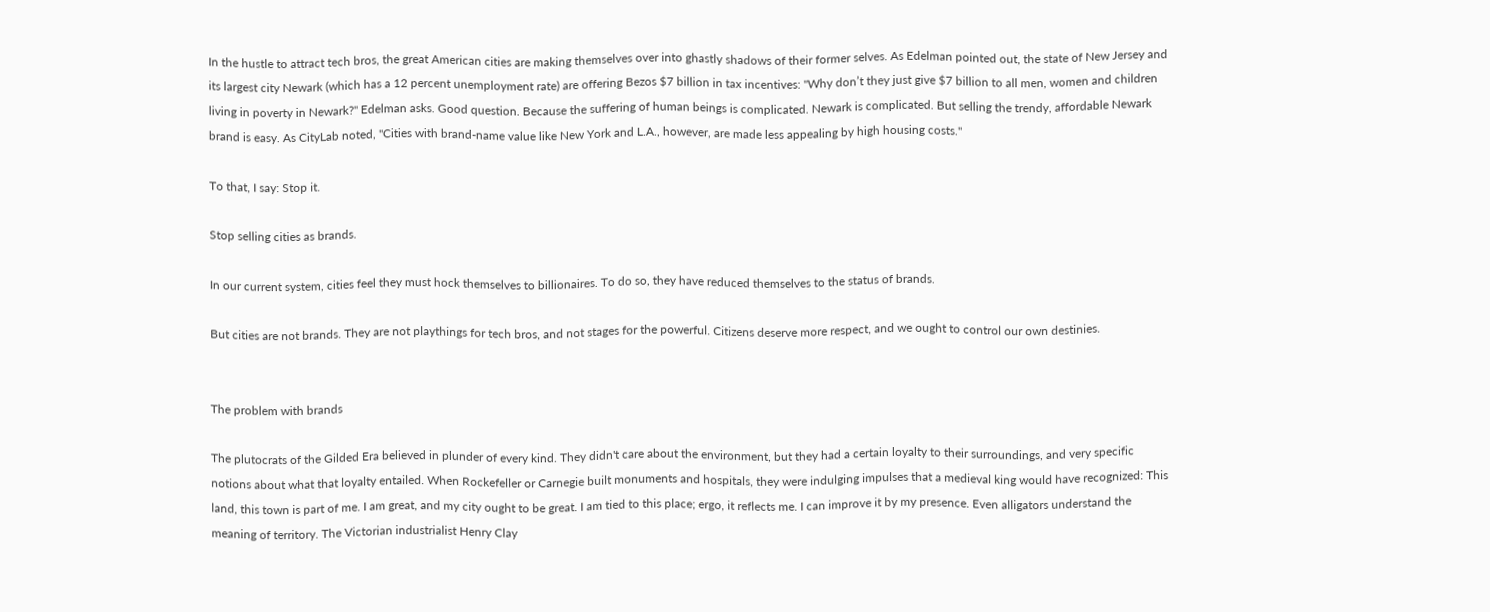In the hustle to attract tech bros, the great American cities are making themselves over into ghastly shadows of their former selves. As Edelman pointed out, the state of New Jersey and its largest city Newark (which has a 12 percent unemployment rate) are offering Bezos $7 billion in tax incentives: "Why don’t they just give $7 billion to all men, women and children living in poverty in Newark?" Edelman asks. Good question. Because the suffering of human beings is complicated. Newark is complicated. But selling the trendy, affordable Newark brand is easy. As CityLab noted, "Cities with brand-name value like New York and L.A., however, are made less appealing by high housing costs."

To that, I say: Stop it.

Stop selling cities as brands.

In our current system, cities feel they must hock themselves to billionaires. To do so, they have reduced themselves to the status of brands.

But cities are not brands. They are not playthings for tech bros, and not stages for the powerful. Citizens deserve more respect, and we ought to control our own destinies.


The problem with brands

The plutocrats of the Gilded Era believed in plunder of every kind. They didn't care about the environment, but they had a certain loyalty to their surroundings, and very specific notions about what that loyalty entailed. When Rockefeller or Carnegie built monuments and hospitals, they were indulging impulses that a medieval king would have recognized: This land, this town is part of me. I am great, and my city ought to be great. I am tied to this place; ergo, it reflects me. I can improve it by my presence. Even alligators understand the meaning of territory. The Victorian industrialist Henry Clay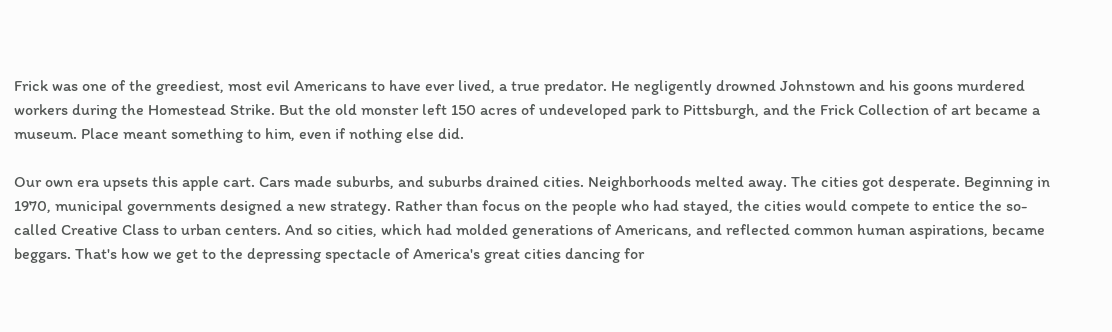Frick was one of the greediest, most evil Americans to have ever lived, a true predator. He negligently drowned Johnstown and his goons murdered workers during the Homestead Strike. But the old monster left 150 acres of undeveloped park to Pittsburgh, and the Frick Collection of art became a museum. Place meant something to him, even if nothing else did.

Our own era upsets this apple cart. Cars made suburbs, and suburbs drained cities. Neighborhoods melted away. The cities got desperate. Beginning in 1970, municipal governments designed a new strategy. Rather than focus on the people who had stayed, the cities would compete to entice the so-called Creative Class to urban centers. And so cities, which had molded generations of Americans, and reflected common human aspirations, became beggars. That's how we get to the depressing spectacle of America's great cities dancing for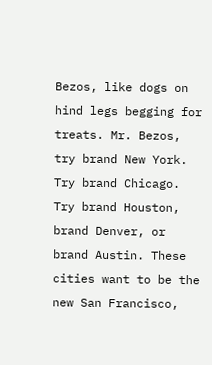Bezos, like dogs on hind legs begging for treats. Mr. Bezos, try brand New York. Try brand Chicago. Try brand Houston, brand Denver, or brand Austin. These cities want to be the new San Francisco,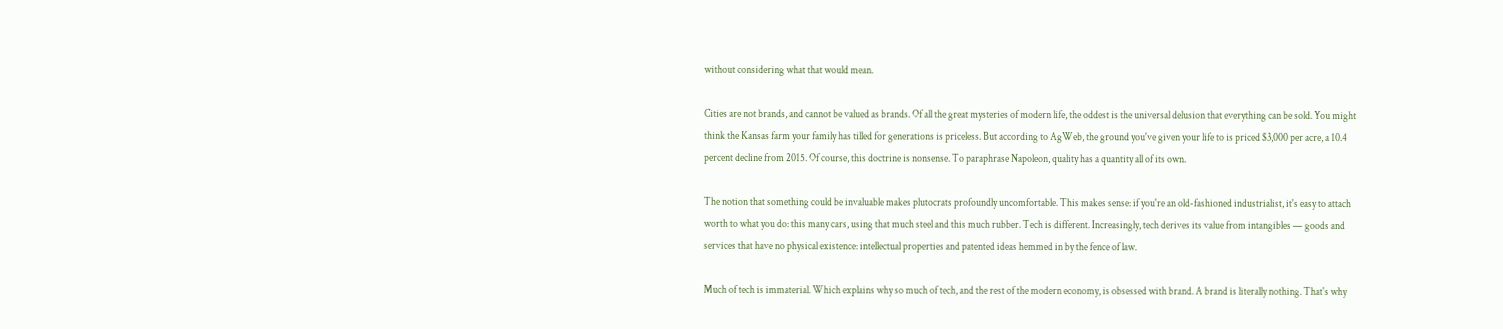without considering what that would mean.

Cities are not brands, and cannot be valued as brands. Of all the great mysteries of modern life, the oddest is the universal delusion that everything can be sold. You might think the Kansas farm your family has tilled for generations is priceless. But according to AgWeb, the ground you've given your life to is priced $3,000 per acre, a 10.4 percent decline from 2015. Of course, this doctrine is nonsense. To paraphrase Napoleon, quality has a quantity all of its own.

The notion that something could be invaluable makes plutocrats profoundly uncomfortable. This makes sense: if you're an old-fashioned industrialist, it's easy to attach worth to what you do: this many cars, using that much steel and this much rubber. Tech is different. Increasingly, tech derives its value from intangibles — goods and services that have no physical existence: intellectual properties and patented ideas hemmed in by the fence of law.

Much of tech is immaterial. Which explains why so much of tech, and the rest of the modern economy, is obsessed with brand. A brand is literally nothing. That's why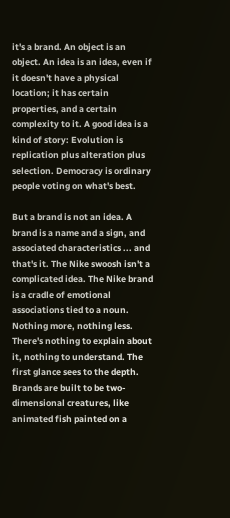it's a brand. An object is an object. An idea is an idea, even if it doesn't have a physical location; it has certain properties, and a certain complexity to it. A good idea is a kind of story: Evolution is replication plus alteration plus selection. Democracy is ordinary people voting on what's best.

But a brand is not an idea. A brand is a name and a sign, and associated characteristics ... and that's it. The Nike swoosh isn't a complicated idea. The Nike brand is a cradle of emotional associations tied to a noun. Nothing more, nothing less. There's nothing to explain about it, nothing to understand. The first glance sees to the depth. Brands are built to be two-dimensional creatures, like animated fish painted on a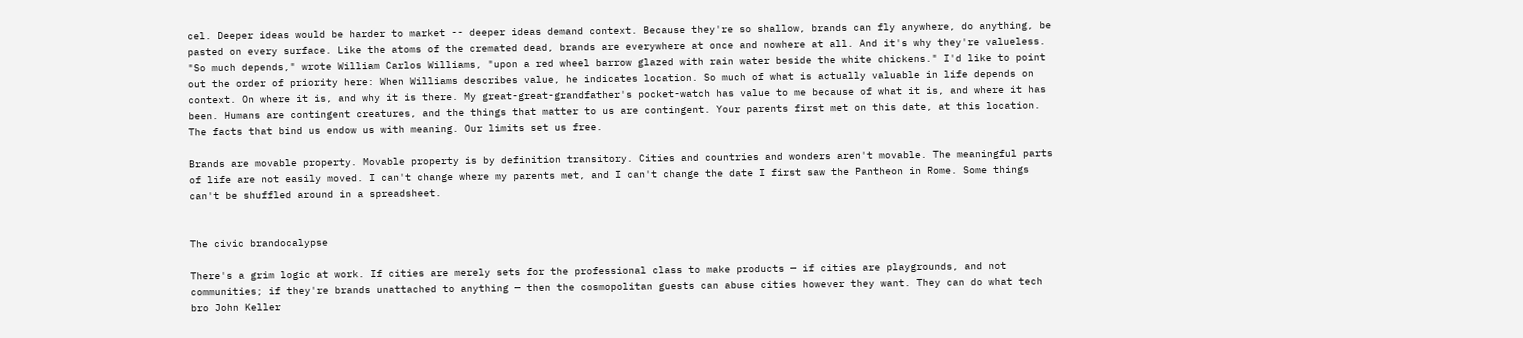cel. Deeper ideas would be harder to market -- deeper ideas demand context. Because they're so shallow, brands can fly anywhere, do anything, be pasted on every surface. Like the atoms of the cremated dead, brands are everywhere at once and nowhere at all. And it's why they're valueless. "So much depends," wrote William Carlos Williams, "upon a red wheel barrow glazed with rain water beside the white chickens." I'd like to point out the order of priority here: When Williams describes value, he indicates location. So much of what is actually valuable in life depends on context. On where it is, and why it is there. My great-great-grandfather's pocket-watch has value to me because of what it is, and where it has been. Humans are contingent creatures, and the things that matter to us are contingent. Your parents first met on this date, at this location. The facts that bind us endow us with meaning. Our limits set us free.

Brands are movable property. Movable property is by definition transitory. Cities and countries and wonders aren't movable. The meaningful parts of life are not easily moved. I can't change where my parents met, and I can't change the date I first saw the Pantheon in Rome. Some things can't be shuffled around in a spreadsheet.


The civic brandocalypse

There's a grim logic at work. If cities are merely sets for the professional class to make products — if cities are playgrounds, and not communities; if they're brands unattached to anything — then the cosmopolitan guests can abuse cities however they want. They can do what tech bro John Keller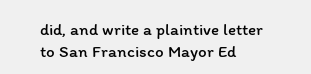did, and write a plaintive letter to San Francisco Mayor Ed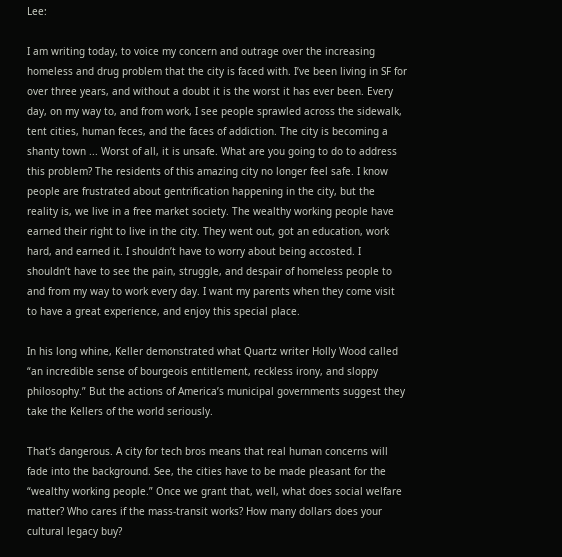Lee:

I am writing today, to voice my concern and outrage over the increasing homeless and drug problem that the city is faced with. I’ve been living in SF for over three years, and without a doubt it is the worst it has ever been. Every day, on my way to, and from work, I see people sprawled across the sidewalk, tent cities, human feces, and the faces of addiction. The city is becoming a shanty town ... Worst of all, it is unsafe. What are you going to do to address this problem? The residents of this amazing city no longer feel safe. I know people are frustrated about gentrification happening in the city, but the reality is, we live in a free market society. The wealthy working people have earned their right to live in the city. They went out, got an education, work hard, and earned it. I shouldn’t have to worry about being accosted. I shouldn’t have to see the pain, struggle, and despair of homeless people to and from my way to work every day. I want my parents when they come visit to have a great experience, and enjoy this special place.

In his long whine, Keller demonstrated what Quartz writer Holly Wood called “an incredible sense of bourgeois entitlement, reckless irony, and sloppy philosophy.” But the actions of America’s municipal governments suggest they take the Kellers of the world seriously.

That’s dangerous. A city for tech bros means that real human concerns will fade into the background. See, the cities have to be made pleasant for the “wealthy working people.” Once we grant that, well, what does social welfare matter? Who cares if the mass-transit works? How many dollars does your cultural legacy buy?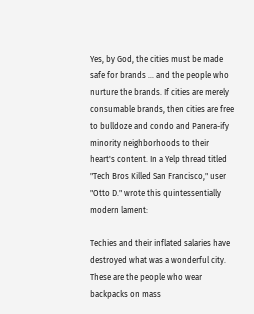Yes, by God, the cities must be made safe for brands … and the people who nurture the brands. If cities are merely consumable brands, then cities are free to bulldoze and condo and Panera-ify minority neighborhoods to their heart's content. In a Yelp thread titled "Tech Bros Killed San Francisco," user "Otto D." wrote this quintessentially modern lament:

Techies and their inflated salaries have destroyed what was a wonderful city. These are the people who wear backpacks on mass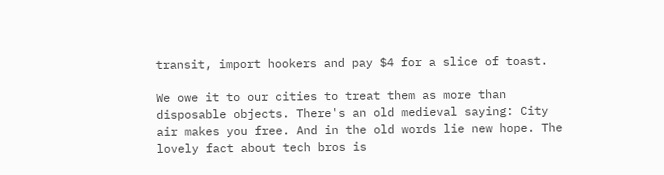transit, import hookers and pay $4 for a slice of toast.

We owe it to our cities to treat them as more than disposable objects. There's an old medieval saying: City air makes you free. And in the old words lie new hope. The lovely fact about tech bros is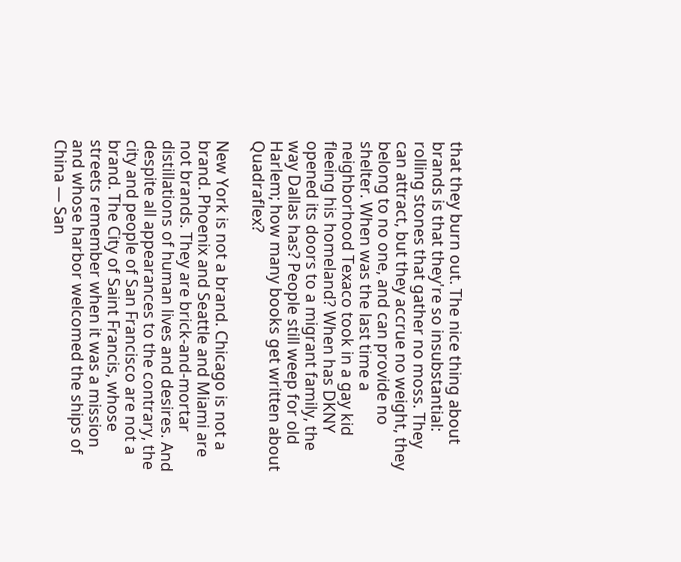that they burn out. The nice thing about brands is that they're so insubstantial: rolling stones that gather no moss. They can attract, but they accrue no weight, they belong to no one, and can provide no shelter. When was the last time a neighborhood Texaco took in a gay kid fleeing his homeland? When has DKNY opened its doors to a migrant family, the way Dallas has? People still weep for old Harlem; how many books get written about Quadraflex?

New York is not a brand. Chicago is not a brand. Phoenix and Seattle and Miami are not brands. They are brick-and-mortar distillations of human lives and desires. And despite all appearances to the contrary, the city and people of San Francisco are not a brand. The City of Saint Francis, whose streets remember when it was a mission and whose harbor welcomed the ships of China — San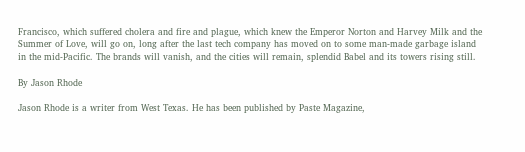Francisco, which suffered cholera and fire and plague, which knew the Emperor Norton and Harvey Milk and the Summer of Love, will go on, long after the last tech company has moved on to some man-made garbage island in the mid-Pacific. The brands will vanish, and the cities will remain, splendid Babel and its towers rising still.

By Jason Rhode

Jason Rhode is a writer from West Texas. He has been published by Paste Magazine,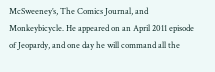McSweeney’s, The Comics Journal, and Monkeybicycle. He appeared on an April 2011 episode of Jeopardy, and one day he will command all the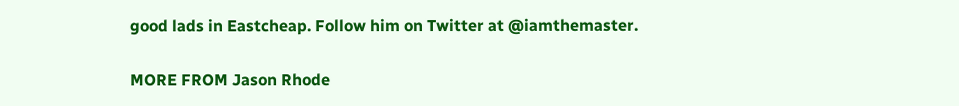good lads in Eastcheap. Follow him on Twitter at @iamthemaster.

MORE FROM Jason Rhode